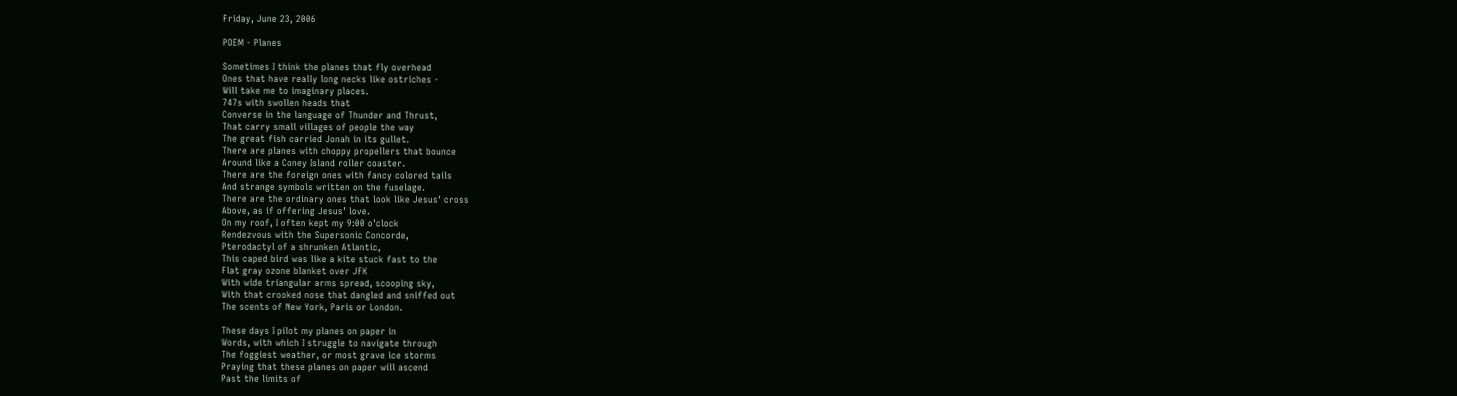Friday, June 23, 2006

POEM - Planes

Sometimes I think the planes that fly overhead
Ones that have really long necks like ostriches -
Will take me to imaginary places.
747s with swollen heads that
Converse in the language of Thunder and Thrust,
That carry small villages of people the way
The great fish carried Jonah in its gullet.
There are planes with choppy propellers that bounce
Around like a Coney Island roller coaster.
There are the foreign ones with fancy colored tails
And strange symbols written on the fuselage.
There are the ordinary ones that look like Jesus' cross
Above, as if offering Jesus’ love.
On my roof, I often kept my 9:00 o'clock
Rendezvous with the Supersonic Concorde,
Pterodactyl of a shrunken Atlantic,
This caped bird was like a kite stuck fast to the
Flat gray ozone blanket over JFK
With wide triangular arms spread, scooping sky,
With that crooked nose that dangled and sniffed out
The scents of New York, Paris or London.

These days I pilot my planes on paper in
Words, with which I struggle to navigate through
The foggiest weather, or most grave ice storms
Praying that these planes on paper will ascend
Past the limits of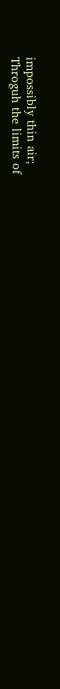impossibly thin air;
Throguh the limits of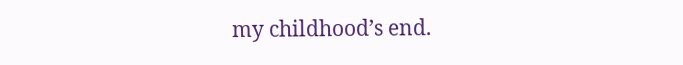my childhood’s end.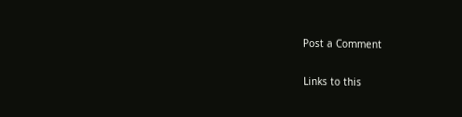Post a Comment

Links to this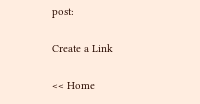post:

Create a Link

<< Home